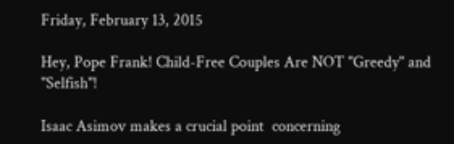Friday, February 13, 2015

Hey, Pope Frank! Child-Free Couples Are NOT "Greedy" and "Selfish"!

Isaac Asimov makes a crucial point  concerning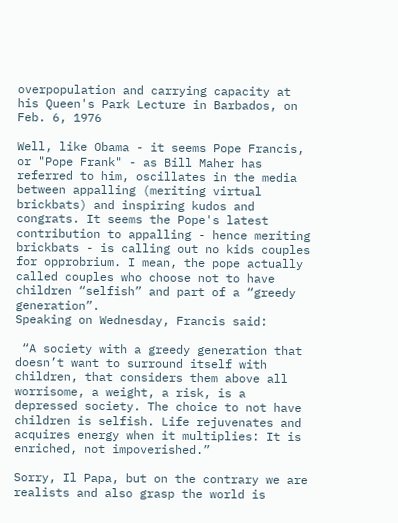overpopulation and carrying capacity at his Queen's Park Lecture in Barbados, on Feb. 6, 1976

Well, like Obama - it seems Pope Francis, or "Pope Frank" - as Bill Maher has referred to him, oscillates in the media between appalling (meriting virtual brickbats) and inspiring kudos and congrats. It seems the Pope's latest contribution to appalling - hence meriting brickbats - is calling out no kids couples for opprobrium. I mean, the pope actually called couples who choose not to have children “selfish” and part of a “greedy generation”.
Speaking on Wednesday, Francis said:

 “A society with a greedy generation that doesn’t want to surround itself with children, that considers them above all worrisome, a weight, a risk, is a depressed society. The choice to not have children is selfish. Life rejuvenates and acquires energy when it multiplies: It is enriched, not impoverished.”

Sorry, Il Papa, but on the contrary we are realists and also grasp the world is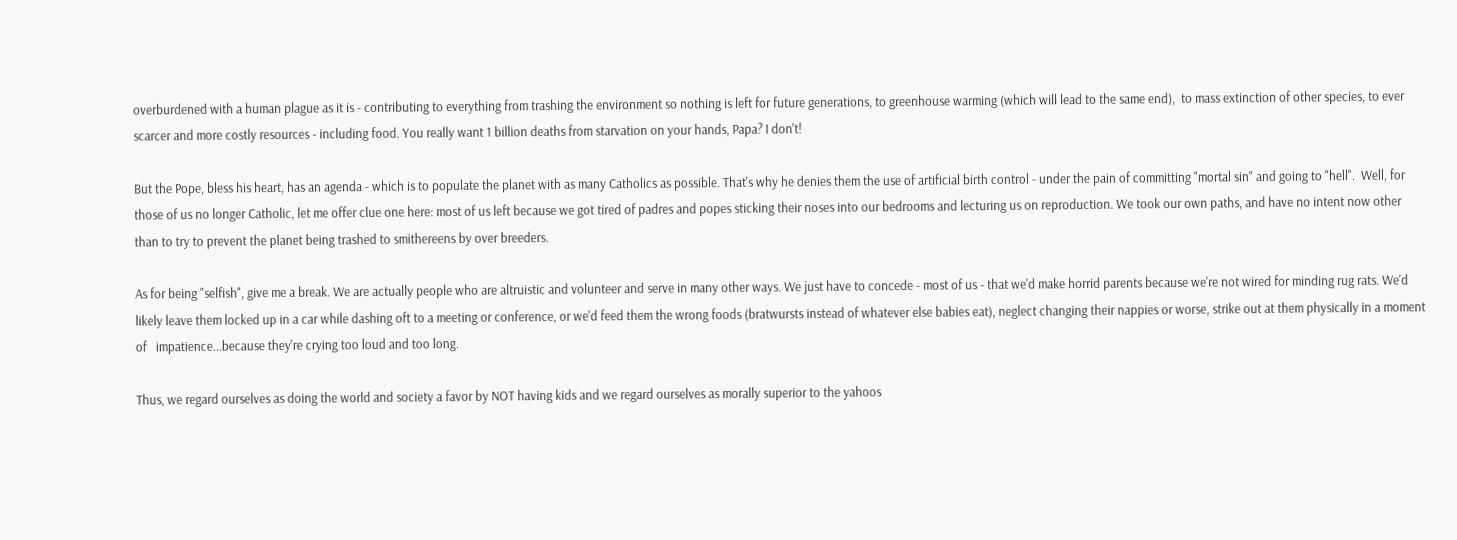overburdened with a human plague as it is - contributing to everything from trashing the environment so nothing is left for future generations, to greenhouse warming (which will lead to the same end),  to mass extinction of other species, to ever scarcer and more costly resources - including food. You really want 1 billion deaths from starvation on your hands, Papa? I don't!

But the Pope, bless his heart, has an agenda - which is to populate the planet with as many Catholics as possible. That's why he denies them the use of artificial birth control - under the pain of committing "mortal sin" and going to "hell".  Well, for those of us no longer Catholic, let me offer clue one here: most of us left because we got tired of padres and popes sticking their noses into our bedrooms and lecturing us on reproduction. We took our own paths, and have no intent now other than to try to prevent the planet being trashed to smithereens by over breeders.

As for being "selfish", give me a break. We are actually people who are altruistic and volunteer and serve in many other ways. We just have to concede - most of us - that we'd make horrid parents because we're not wired for minding rug rats. We'd likely leave them locked up in a car while dashing oft to a meeting or conference, or we'd feed them the wrong foods (bratwursts instead of whatever else babies eat), neglect changing their nappies or worse, strike out at them physically in a moment of   impatience...because they're crying too loud and too long.

Thus, we regard ourselves as doing the world and society a favor by NOT having kids and we regard ourselves as morally superior to the yahoos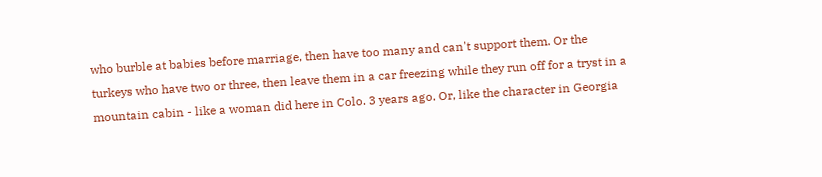who burble at babies before marriage, then have too many and can't support them. Or the turkeys who have two or three, then leave them in a car freezing while they run off for a tryst in a mountain cabin - like a woman did here in Colo. 3 years ago. Or, like the character in Georgia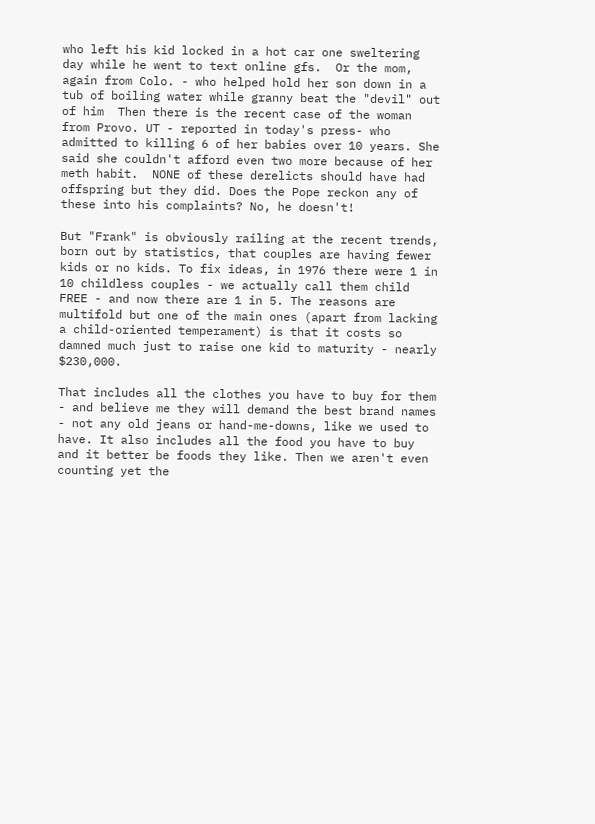who left his kid locked in a hot car one sweltering day while he went to text online gfs.  Or the mom, again from Colo. - who helped hold her son down in a tub of boiling water while granny beat the "devil" out of him  Then there is the recent case of the woman from Provo. UT - reported in today's press- who admitted to killing 6 of her babies over 10 years. She said she couldn't afford even two more because of her meth habit.  NONE of these derelicts should have had offspring but they did. Does the Pope reckon any of these into his complaints? No, he doesn't!

But "Frank" is obviously railing at the recent trends, born out by statistics, that couples are having fewer kids or no kids. To fix ideas, in 1976 there were 1 in 10 childless couples - we actually call them child FREE - and now there are 1 in 5. The reasons are multifold but one of the main ones (apart from lacking a child-oriented temperament) is that it costs so damned much just to raise one kid to maturity - nearly $230,000.

That includes all the clothes you have to buy for them - and believe me they will demand the best brand names - not any old jeans or hand-me-downs, like we used to have. It also includes all the food you have to buy and it better be foods they like. Then we aren't even counting yet the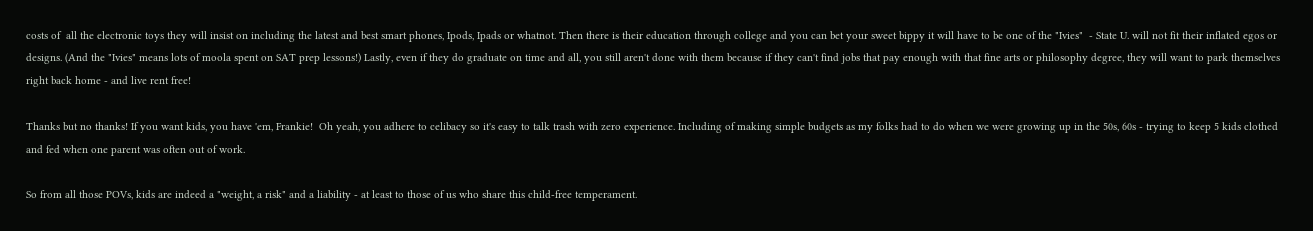costs of  all the electronic toys they will insist on including the latest and best smart phones, Ipods, Ipads or whatnot. Then there is their education through college and you can bet your sweet bippy it will have to be one of the "Ivies"  - State U. will not fit their inflated egos or designs. (And the "Ivies" means lots of moola spent on SAT prep lessons!) Lastly, even if they do graduate on time and all, you still aren't done with them because if they can't find jobs that pay enough with that fine arts or philosophy degree, they will want to park themselves right back home - and live rent free!

Thanks but no thanks! If you want kids, you have 'em, Frankie!  Oh yeah, you adhere to celibacy so it's easy to talk trash with zero experience. Including of making simple budgets as my folks had to do when we were growing up in the 50s, 60s - trying to keep 5 kids clothed and fed when one parent was often out of work.

So from all those POVs, kids are indeed a "weight, a risk" and a liability - at least to those of us who share this child-free temperament.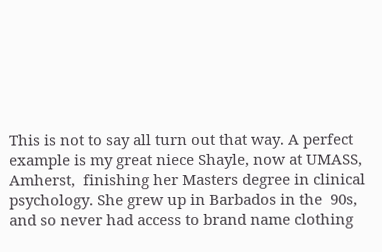This is not to say all turn out that way. A perfect example is my great niece Shayle, now at UMASS, Amherst,  finishing her Masters degree in clinical psychology. She grew up in Barbados in the  90s, and so never had access to brand name clothing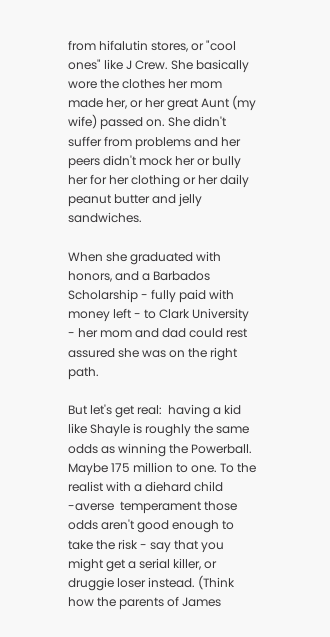from hifalutin stores, or "cool ones" like J Crew. She basically wore the clothes her mom made her, or her great Aunt (my wife) passed on. She didn't suffer from problems and her peers didn't mock her or bully her for her clothing or her daily peanut butter and jelly sandwiches.

When she graduated with honors, and a Barbados Scholarship - fully paid with money left - to Clark University - her mom and dad could rest assured she was on the right path.

But let's get real:  having a kid like Shayle is roughly the same odds as winning the Powerball. Maybe 175 million to one. To the realist with a diehard child -averse  temperament those odds aren't good enough to take the risk - say that you might get a serial killer, or druggie loser instead. (Think how the parents of James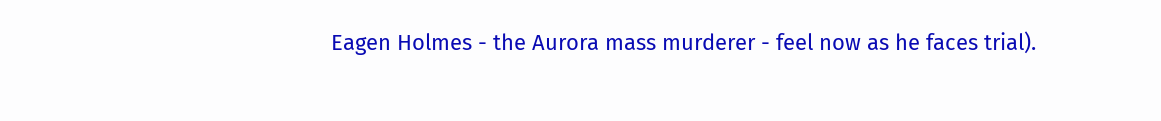Eagen Holmes - the Aurora mass murderer - feel now as he faces trial).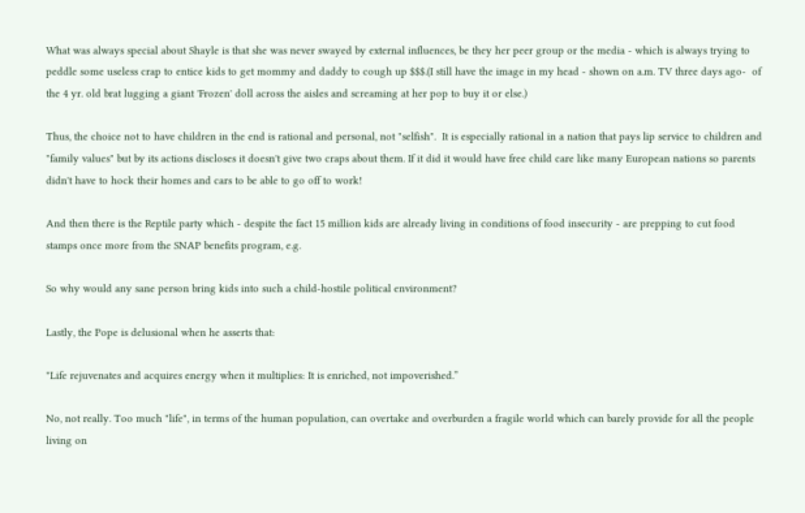What was always special about Shayle is that she was never swayed by external influences, be they her peer group or the media - which is always trying to peddle some useless crap to entice kids to get mommy and daddy to cough up $$$.(I still have the image in my head - shown on a.m. TV three days ago-  of the 4 yr. old brat lugging a giant 'Frozen' doll across the aisles and screaming at her pop to buy it or else.)

Thus, the choice not to have children in the end is rational and personal, not "selfish".  It is especially rational in a nation that pays lip service to children and "family values" but by its actions discloses it doesn't give two craps about them. If it did it would have free child care like many European nations so parents didn't have to hock their homes and cars to be able to go off to work!

And then there is the Reptile party which - despite the fact 15 million kids are already living in conditions of food insecurity - are prepping to cut food stamps once more from the SNAP benefits program, e.g.

So why would any sane person bring kids into such a child-hostile political environment?

Lastly, the Pope is delusional when he asserts that:

"Life rejuvenates and acquires energy when it multiplies: It is enriched, not impoverished.”

No, not really. Too much "life", in terms of the human population, can overtake and overburden a fragile world which can barely provide for all the people living on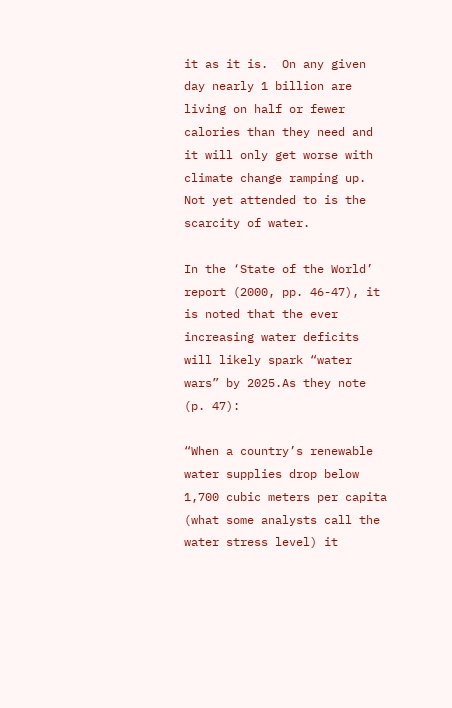it as it is.  On any given day nearly 1 billion are living on half or fewer calories than they need and it will only get worse with climate change ramping up. Not yet attended to is the scarcity of water.

In the ‘State of the World’ report (2000, pp. 46-47), it is noted that the ever increasing water deficits will likely spark “water wars” by 2025.As they note (p. 47):

“When a country’s renewable water supplies drop below 1,700 cubic meters per capita (what some analysts call the water stress level) it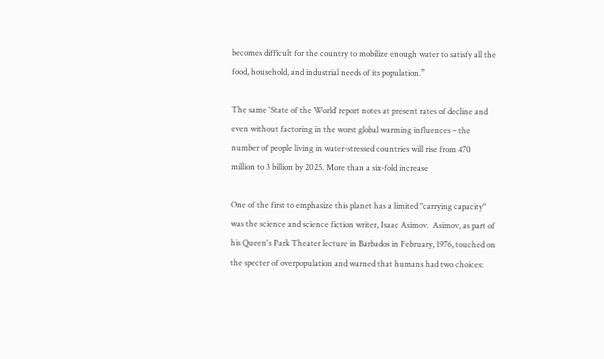becomes difficult for the country to mobilize enough water to satisfy all the food, household, and industrial needs of its population.”

The same 'State of the World’ report notes at present rates of decline and even without factoring in the worst global warming influences – the number of people living in water-stressed countries will rise from 470 million to 3 billion by 2025. More than a six-fold increase

One of the first to emphasize this planet has a limited "carrying capacity" was the science and science fiction writer, Isaac Asimov.  Asimov, as part of his Queen's Park Theater lecture in Barbados in February, 1976, touched on the specter of overpopulation and warned that humans had two choices: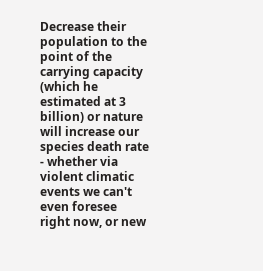Decrease their population to the point of the carrying capacity (which he estimated at 3 billion) or nature will increase our species death rate - whether via violent climatic events we can't even foresee right now, or new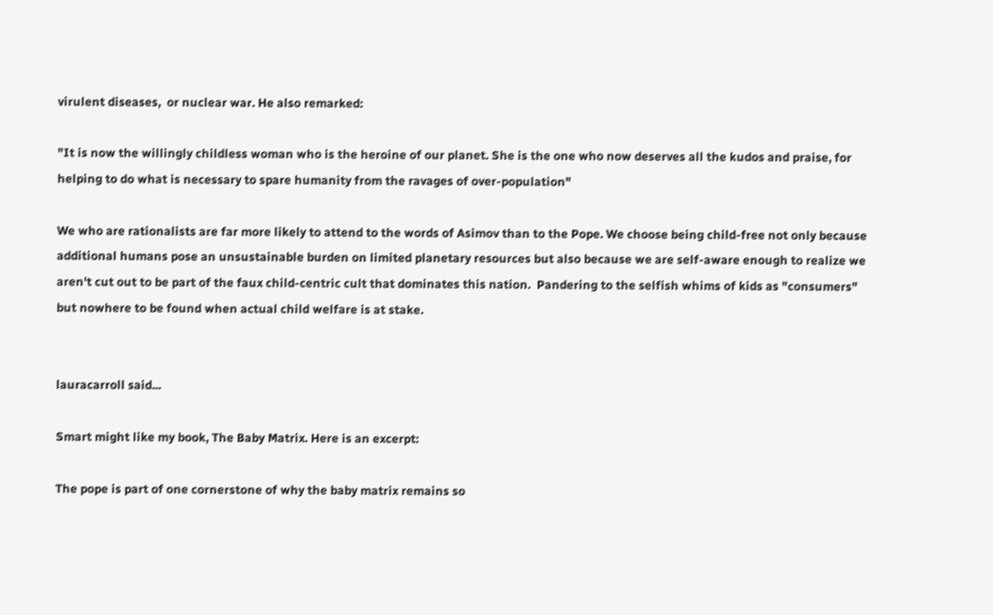virulent diseases,  or nuclear war. He also remarked:

"It is now the willingly childless woman who is the heroine of our planet. She is the one who now deserves all the kudos and praise, for helping to do what is necessary to spare humanity from the ravages of over-population"

We who are rationalists are far more likely to attend to the words of Asimov than to the Pope. We choose being child-free not only because additional humans pose an unsustainable burden on limited planetary resources but also because we are self-aware enough to realize we aren't cut out to be part of the faux child-centric cult that dominates this nation.  Pandering to the selfish whims of kids as "consumers" but nowhere to be found when actual child welfare is at stake.


lauracarroll said...

Smart might like my book, The Baby Matrix. Here is an excerpt:

The pope is part of one cornerstone of why the baby matrix remains so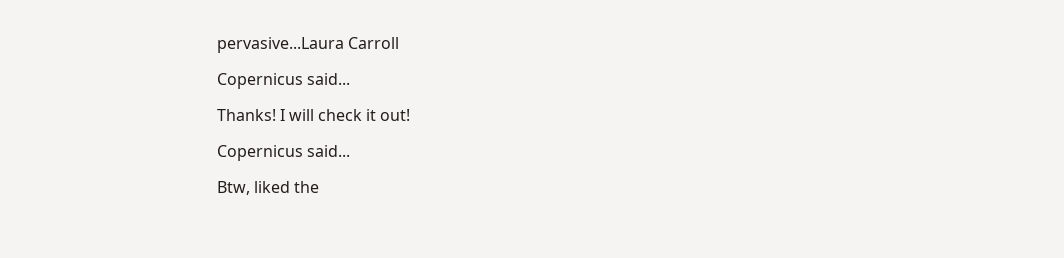pervasive...Laura Carroll

Copernicus said...

Thanks! I will check it out!

Copernicus said...

Btw, liked the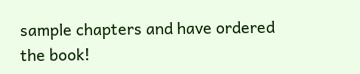sample chapters and have ordered the book!